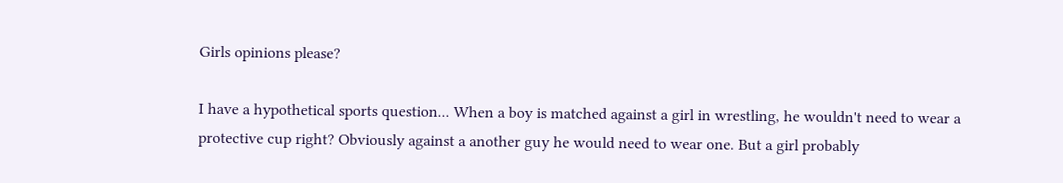Girls opinions please?

I have a hypothetical sports question... When a boy is matched against a girl in wrestling, he wouldn't need to wear a protective cup right? Obviously against a another guy he would need to wear one. But a girl probably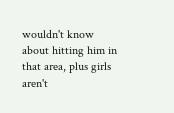wouldn't know about hitting him in that area, plus girls aren't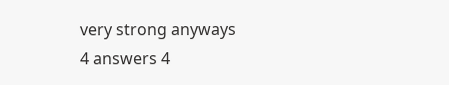very strong anyways
4 answers 4